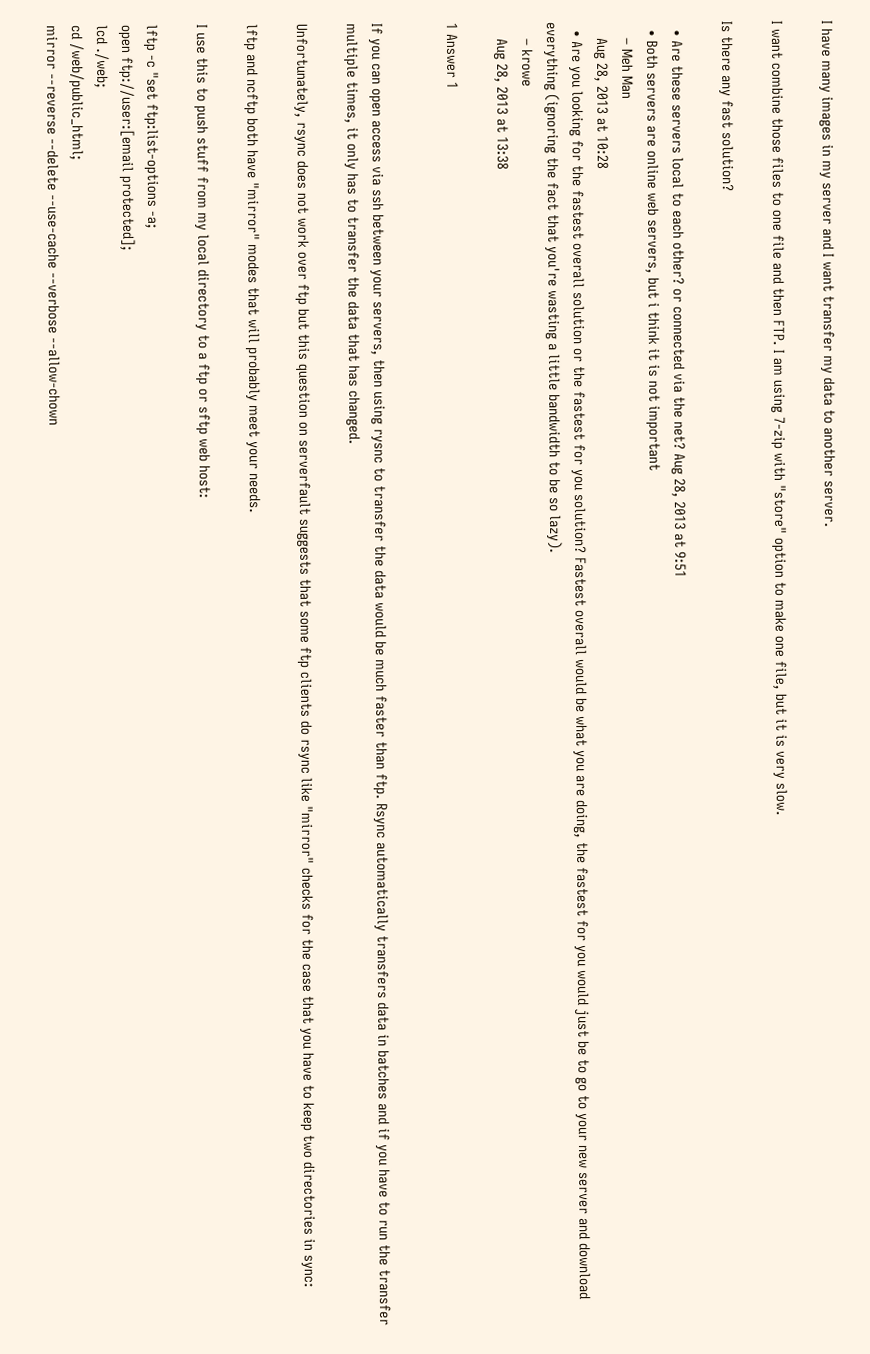I have many images in my server and I want transfer my data to another server.

I want combine those files to one file and then FTP. I am using 7-zip with "store" option to make one file, but it is very slow.

Is there any fast solution?

  • Are these servers local to each other? or connected via the net? Aug 28, 2013 at 9:51
  • Both servers are online web servers, but i think it is not important
    – Meh Man
    Aug 28, 2013 at 10:28
  • Are you looking for the fastest overall solution or the fastest for you solution? Fastest overall would be what you are doing, the fastest for you would just be to go to your new server and download everything (ignoring the fact that you're wasting a little bandwidth to be so lazy).
    – krowe
    Aug 28, 2013 at 13:38

1 Answer 1


If you can open access via ssh between your servers, then using rysnc to transfer the data would be much faster than ftp. Rsync automatically transfers data in batches and if you have to run the transfer multiple times, it only has to transfer the data that has changed.

Unfortunately, rsync does not work over ftp but this question on serverfault suggests that some ftp clients do rsync like "mirror" checks for the case that you have to keep two directories in sync:

lftp and ncftp both have "mirror" modes that will probably meet your needs.

I use this to push stuff from my local directory to a ftp or sftp web host:

lftp -c "set ftp:list-options -a;
open ftp://user:[email protected];
lcd ./web;
cd /web/public_html;
mirror --reverse --delete --use-cache --verbose --allow-chown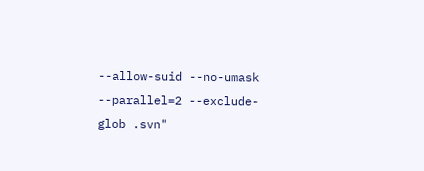--allow-suid --no-umask --parallel=2 --exclude-glob .svn"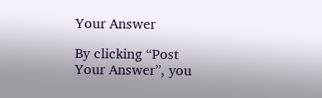Your Answer

By clicking “Post Your Answer”, you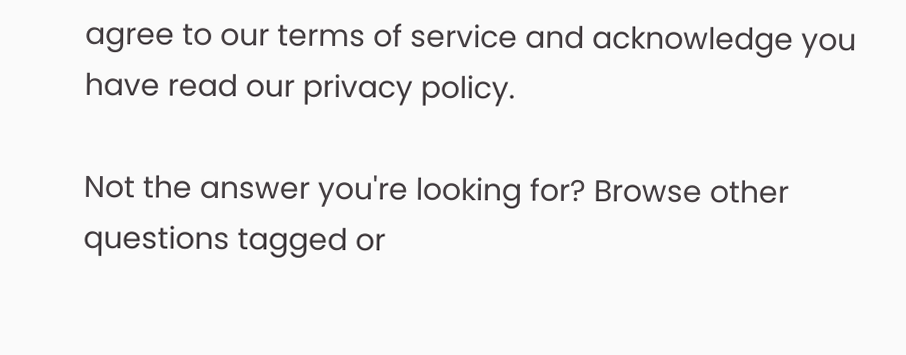agree to our terms of service and acknowledge you have read our privacy policy.

Not the answer you're looking for? Browse other questions tagged or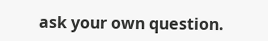ask your own question.